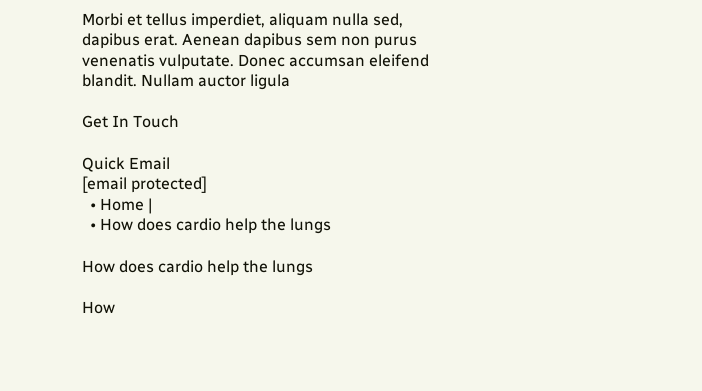Morbi et tellus imperdiet, aliquam nulla sed, dapibus erat. Aenean dapibus sem non purus venenatis vulputate. Donec accumsan eleifend blandit. Nullam auctor ligula

Get In Touch

Quick Email
[email protected]
  • Home |
  • How does cardio help the lungs

How does cardio help the lungs

How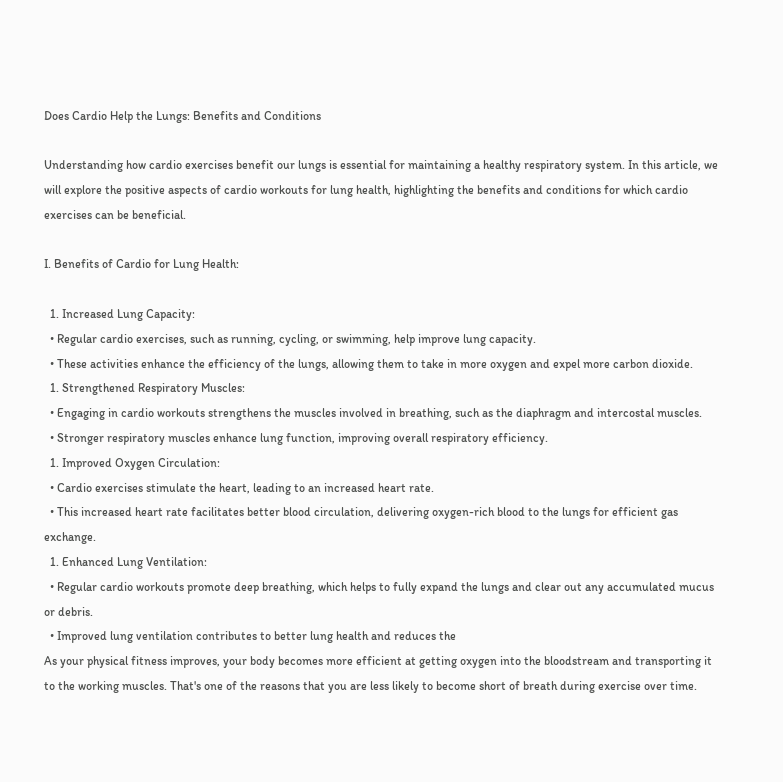Does Cardio Help the Lungs: Benefits and Conditions

Understanding how cardio exercises benefit our lungs is essential for maintaining a healthy respiratory system. In this article, we will explore the positive aspects of cardio workouts for lung health, highlighting the benefits and conditions for which cardio exercises can be beneficial.

I. Benefits of Cardio for Lung Health:

  1. Increased Lung Capacity:
  • Regular cardio exercises, such as running, cycling, or swimming, help improve lung capacity.
  • These activities enhance the efficiency of the lungs, allowing them to take in more oxygen and expel more carbon dioxide.
  1. Strengthened Respiratory Muscles:
  • Engaging in cardio workouts strengthens the muscles involved in breathing, such as the diaphragm and intercostal muscles.
  • Stronger respiratory muscles enhance lung function, improving overall respiratory efficiency.
  1. Improved Oxygen Circulation:
  • Cardio exercises stimulate the heart, leading to an increased heart rate.
  • This increased heart rate facilitates better blood circulation, delivering oxygen-rich blood to the lungs for efficient gas exchange.
  1. Enhanced Lung Ventilation:
  • Regular cardio workouts promote deep breathing, which helps to fully expand the lungs and clear out any accumulated mucus or debris.
  • Improved lung ventilation contributes to better lung health and reduces the
As your physical fitness improves, your body becomes more efficient at getting oxygen into the bloodstream and transporting it to the working muscles. That's one of the reasons that you are less likely to become short of breath during exercise over time.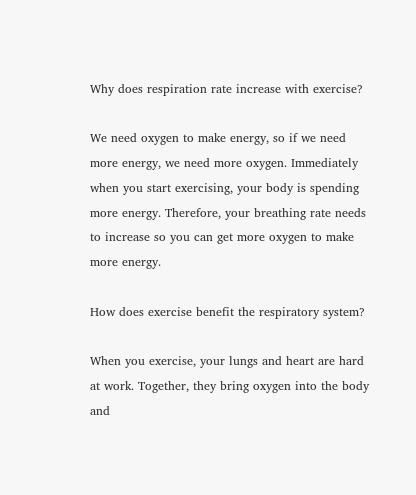Why does respiration rate increase with exercise?

We need oxygen to make energy, so if we need more energy, we need more oxygen. Immediately when you start exercising, your body is spending more energy. Therefore, your breathing rate needs to increase so you can get more oxygen to make more energy.

How does exercise benefit the respiratory system?

When you exercise, your lungs and heart are hard at work. Together, they bring oxygen into the body and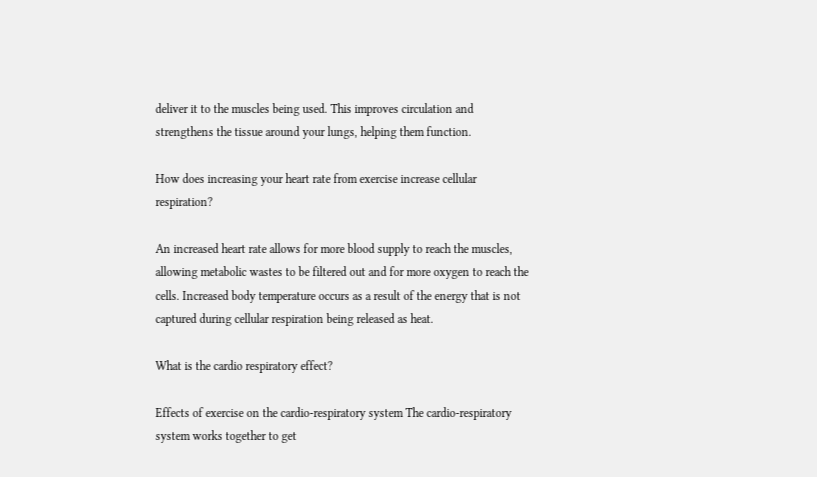deliver it to the muscles being used. This improves circulation and strengthens the tissue around your lungs, helping them function.

How does increasing your heart rate from exercise increase cellular respiration?

An increased heart rate allows for more blood supply to reach the muscles, allowing metabolic wastes to be filtered out and for more oxygen to reach the cells. Increased body temperature occurs as a result of the energy that is not captured during cellular respiration being released as heat.

What is the cardio respiratory effect?

Effects of exercise on the cardio-respiratory system The cardio-respiratory system works together to get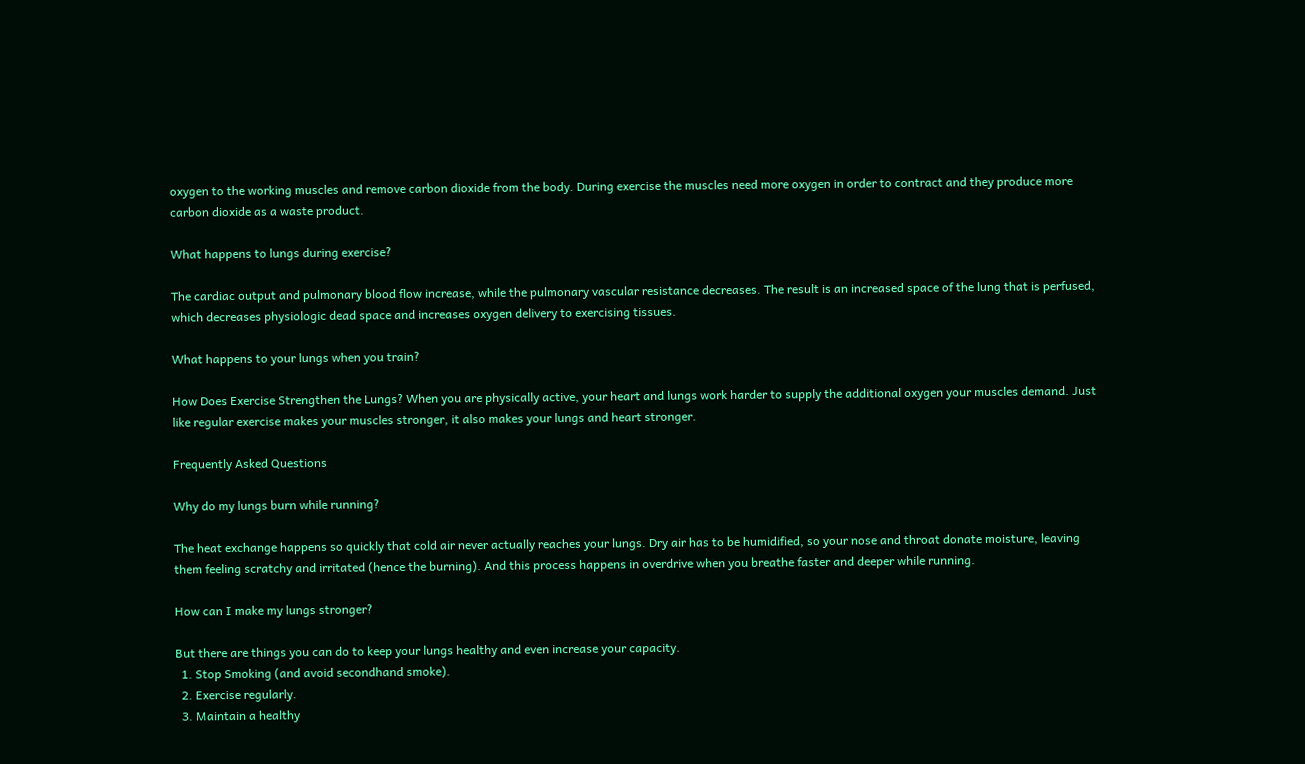oxygen to the working muscles and remove carbon dioxide from the body. During exercise the muscles need more oxygen in order to contract and they produce more carbon dioxide as a waste product.

What happens to lungs during exercise?

The cardiac output and pulmonary blood flow increase, while the pulmonary vascular resistance decreases. The result is an increased space of the lung that is perfused, which decreases physiologic dead space and increases oxygen delivery to exercising tissues.

What happens to your lungs when you train?

How Does Exercise Strengthen the Lungs? When you are physically active, your heart and lungs work harder to supply the additional oxygen your muscles demand. Just like regular exercise makes your muscles stronger, it also makes your lungs and heart stronger.

Frequently Asked Questions

Why do my lungs burn while running?

The heat exchange happens so quickly that cold air never actually reaches your lungs. Dry air has to be humidified, so your nose and throat donate moisture, leaving them feeling scratchy and irritated (hence the burning). And this process happens in overdrive when you breathe faster and deeper while running.

How can I make my lungs stronger?

But there are things you can do to keep your lungs healthy and even increase your capacity.
  1. Stop Smoking (and avoid secondhand smoke).
  2. Exercise regularly.
  3. Maintain a healthy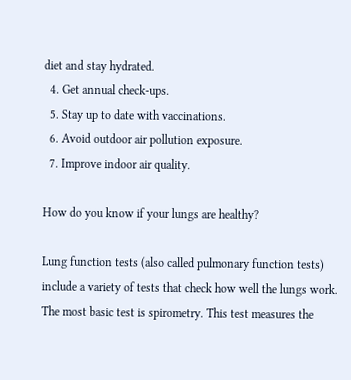diet and stay hydrated.
  4. Get annual check-ups.
  5. Stay up to date with vaccinations.
  6. Avoid outdoor air pollution exposure.
  7. Improve indoor air quality.

How do you know if your lungs are healthy?

Lung function tests (also called pulmonary function tests) include a variety of tests that check how well the lungs work. The most basic test is spirometry. This test measures the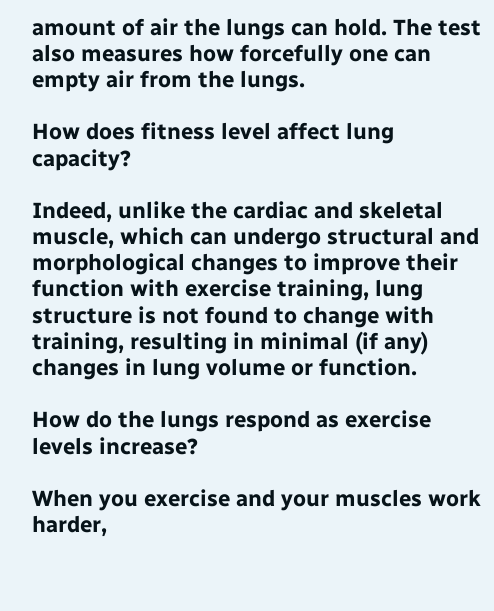amount of air the lungs can hold. The test also measures how forcefully one can empty air from the lungs.

How does fitness level affect lung capacity?

Indeed, unlike the cardiac and skeletal muscle, which can undergo structural and morphological changes to improve their function with exercise training, lung structure is not found to change with training, resulting in minimal (if any) changes in lung volume or function.

How do the lungs respond as exercise levels increase?

When you exercise and your muscles work harder,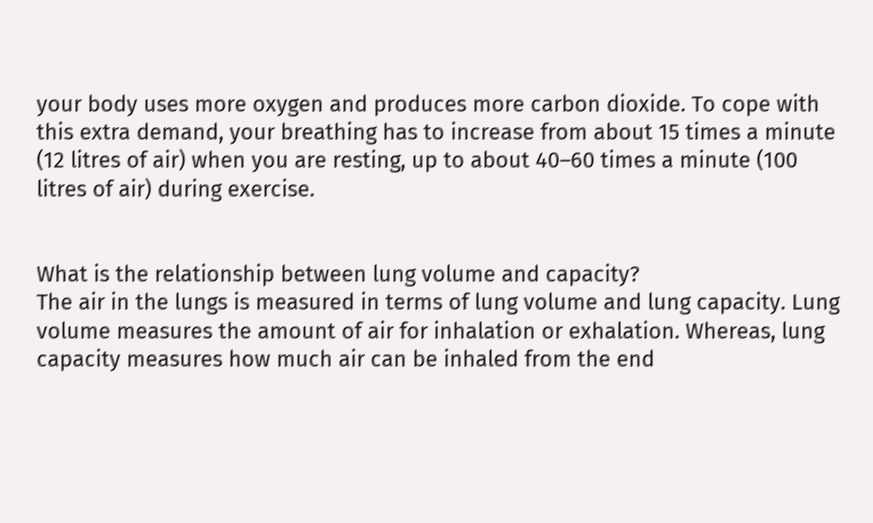your body uses more oxygen and produces more carbon dioxide. To cope with this extra demand, your breathing has to increase from about 15 times a minute (12 litres of air) when you are resting, up to about 40–60 times a minute (100 litres of air) during exercise.


What is the relationship between lung volume and capacity?
The air in the lungs is measured in terms of lung volume and lung capacity. Lung volume measures the amount of air for inhalation or exhalation. Whereas, lung capacity measures how much air can be inhaled from the end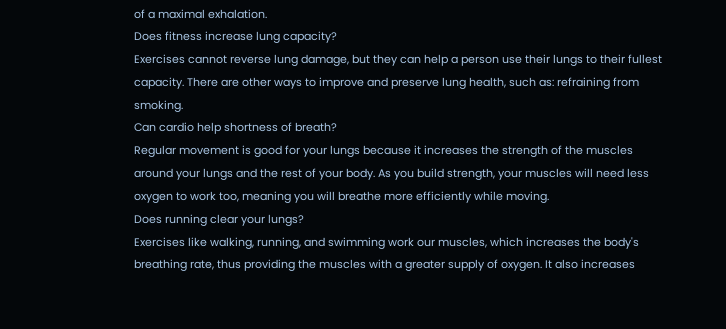of a maximal exhalation.
Does fitness increase lung capacity?
Exercises cannot reverse lung damage, but they can help a person use their lungs to their fullest capacity. There are other ways to improve and preserve lung health, such as: refraining from smoking.
Can cardio help shortness of breath?
Regular movement is good for your lungs because it increases the strength of the muscles around your lungs and the rest of your body. As you build strength, your muscles will need less oxygen to work too, meaning you will breathe more efficiently while moving.
Does running clear your lungs?
Exercises like walking, running, and swimming work our muscles, which increases the body's breathing rate, thus providing the muscles with a greater supply of oxygen. It also increases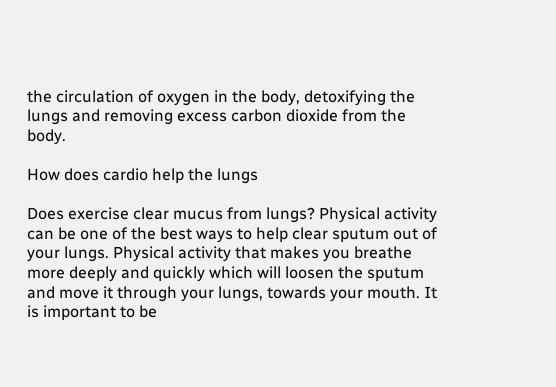the circulation of oxygen in the body, detoxifying the lungs and removing excess carbon dioxide from the body.

How does cardio help the lungs

Does exercise clear mucus from lungs? Physical activity can be one of the best ways to help clear sputum out of your lungs. Physical activity that makes you breathe more deeply and quickly which will loosen the sputum and move it through your lungs, towards your mouth. It is important to be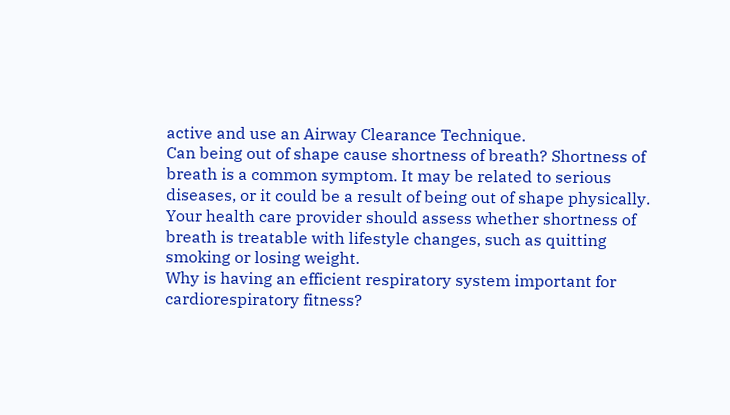active and use an Airway Clearance Technique.
Can being out of shape cause shortness of breath? Shortness of breath is a common symptom. It may be related to serious diseases, or it could be a result of being out of shape physically. Your health care provider should assess whether shortness of breath is treatable with lifestyle changes, such as quitting smoking or losing weight.
Why is having an efficient respiratory system important for cardiorespiratory fitness?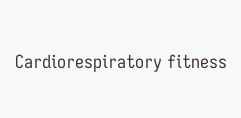Cardiorespiratory fitness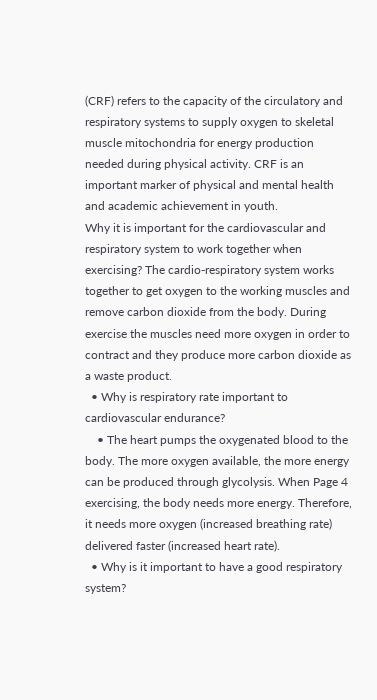(CRF) refers to the capacity of the circulatory and respiratory systems to supply oxygen to skeletal muscle mitochondria for energy production needed during physical activity. CRF is an important marker of physical and mental health and academic achievement in youth.
Why it is important for the cardiovascular and respiratory system to work together when exercising? The cardio-respiratory system works together to get oxygen to the working muscles and remove carbon dioxide from the body. During exercise the muscles need more oxygen in order to contract and they produce more carbon dioxide as a waste product.
  • Why is respiratory rate important to cardiovascular endurance?
    • The heart pumps the oxygenated blood to the body. The more oxygen available, the more energy can be produced through glycolysis. When Page 4 exercising, the body needs more energy. Therefore, it needs more oxygen (increased breathing rate) delivered faster (increased heart rate).
  • Why is it important to have a good respiratory system?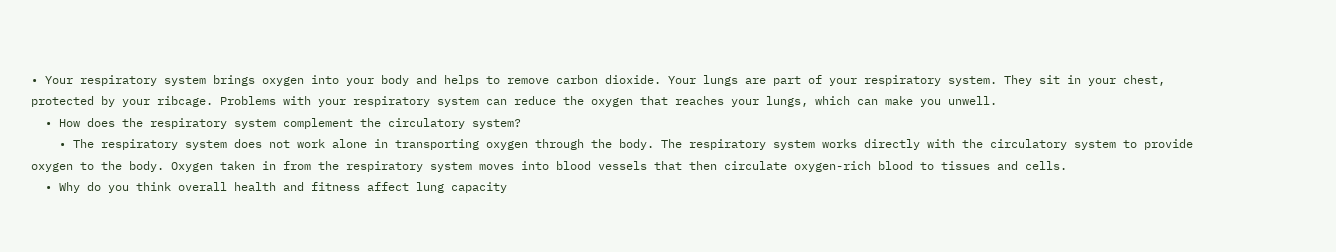• Your respiratory system brings oxygen into your body and helps to remove carbon dioxide. Your lungs are part of your respiratory system. They sit in your chest, protected by your ribcage. Problems with your respiratory system can reduce the oxygen that reaches your lungs, which can make you unwell.
  • How does the respiratory system complement the circulatory system?
    • The respiratory system does not work alone in transporting oxygen through the body. The respiratory system works directly with the circulatory system to provide oxygen to the body. Oxygen taken in from the respiratory system moves into blood vessels that then circulate oxygen-rich blood to tissues and cells.
  • Why do you think overall health and fitness affect lung capacity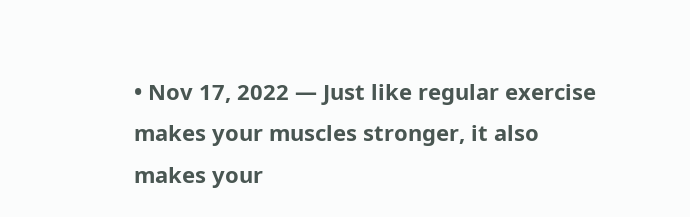• Nov 17, 2022 — Just like regular exercise makes your muscles stronger, it also makes your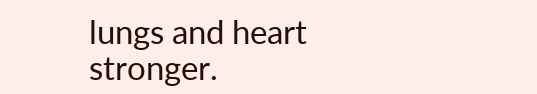lungs and heart stronger.